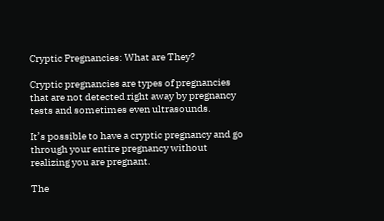Cryptic Pregnancies: What are They?

Cryptic pregnancies are types of pregnancies that are not detected right away by pregnancy tests and sometimes even ultrasounds.

It’s possible to have a cryptic pregnancy and go through your entire pregnancy without realizing you are pregnant.

The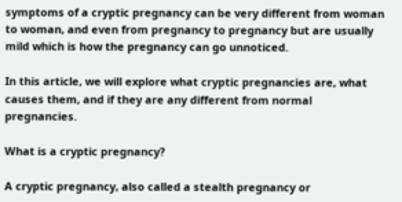symptoms of a cryptic pregnancy can be very different from woman to woman, and even from pregnancy to pregnancy but are usually mild which is how the pregnancy can go unnoticed.

In this article, we will explore what cryptic pregnancies are, what causes them, and if they are any different from normal pregnancies.

What is a cryptic pregnancy?

A cryptic pregnancy, also called a stealth pregnancy or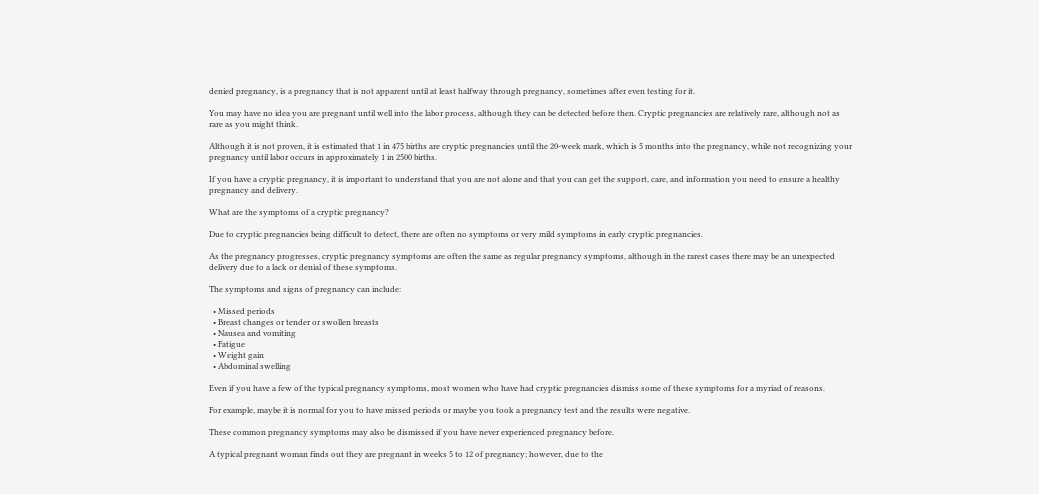denied pregnancy, is a pregnancy that is not apparent until at least halfway through pregnancy, sometimes after even testing for it.

You may have no idea you are pregnant until well into the labor process, although they can be detected before then. Cryptic pregnancies are relatively rare, although not as rare as you might think.

Although it is not proven, it is estimated that 1 in 475 births are cryptic pregnancies until the 20-week mark, which is 5 months into the pregnancy, while not recognizing your pregnancy until labor occurs in approximately 1 in 2500 births.

If you have a cryptic pregnancy, it is important to understand that you are not alone and that you can get the support, care, and information you need to ensure a healthy pregnancy and delivery.

What are the symptoms of a cryptic pregnancy?

Due to cryptic pregnancies being difficult to detect, there are often no symptoms or very mild symptoms in early cryptic pregnancies.

As the pregnancy progresses, cryptic pregnancy symptoms are often the same as regular pregnancy symptoms, although in the rarest cases there may be an unexpected delivery due to a lack or denial of these symptoms.

The symptoms and signs of pregnancy can include:

  • Missed periods
  • Breast changes or tender or swollen breasts
  • Nausea and vomiting
  • Fatigue
  • Weight gain
  • Abdominal swelling

Even if you have a few of the typical pregnancy symptoms, most women who have had cryptic pregnancies dismiss some of these symptoms for a myriad of reasons.

For example, maybe it is normal for you to have missed periods or maybe you took a pregnancy test and the results were negative.

These common pregnancy symptoms may also be dismissed if you have never experienced pregnancy before.

A typical pregnant woman finds out they are pregnant in weeks 5 to 12 of pregnancy; however, due to the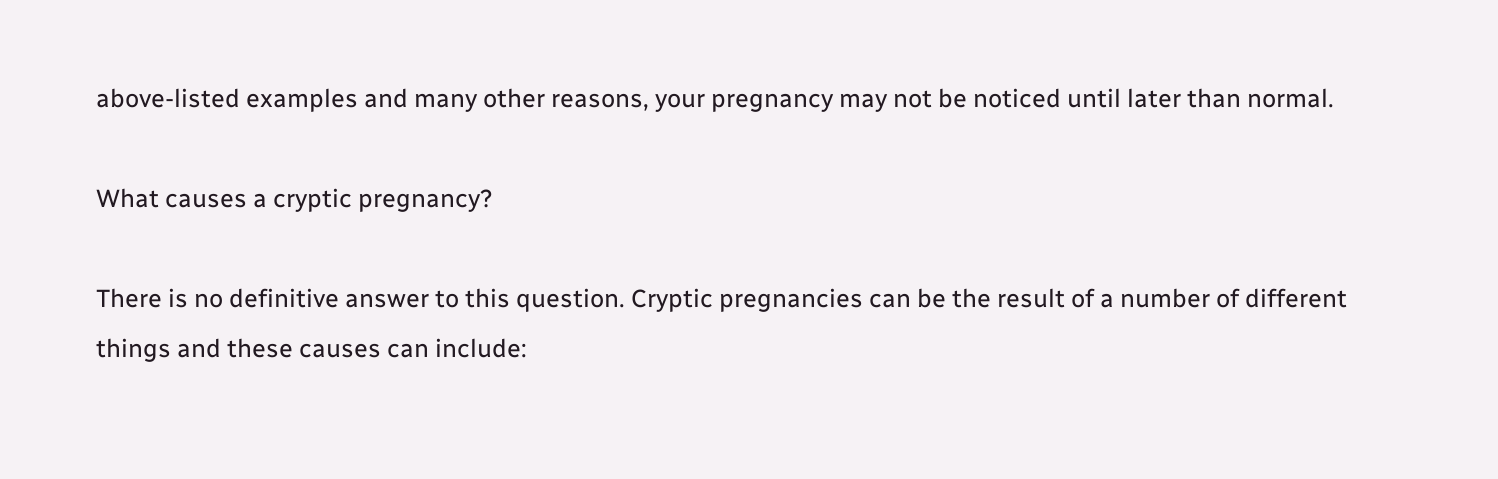above-listed examples and many other reasons, your pregnancy may not be noticed until later than normal.

What causes a cryptic pregnancy?

There is no definitive answer to this question. Cryptic pregnancies can be the result of a number of different things and these causes can include: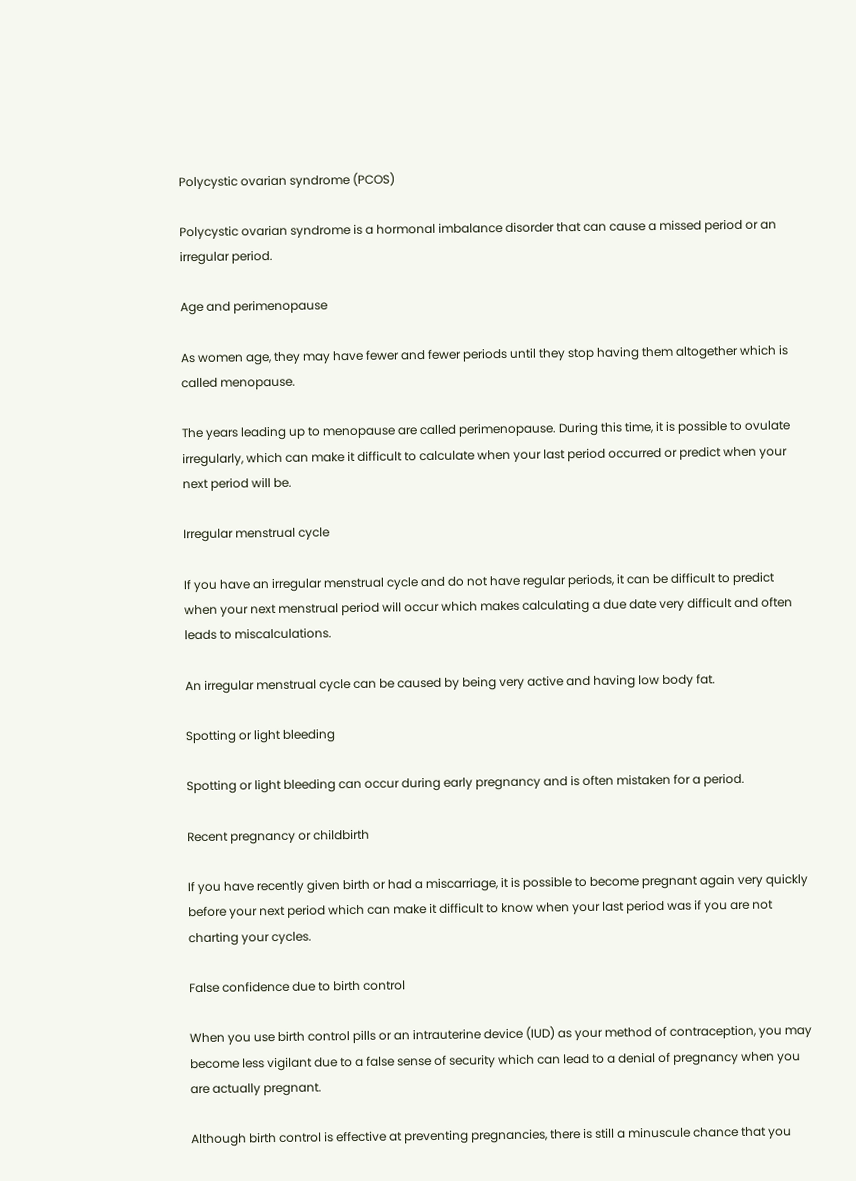Polycystic ovarian syndrome (PCOS)

Polycystic ovarian syndrome is a hormonal imbalance disorder that can cause a missed period or an irregular period.

Age and perimenopause

As women age, they may have fewer and fewer periods until they stop having them altogether which is called menopause.

The years leading up to menopause are called perimenopause. During this time, it is possible to ovulate irregularly, which can make it difficult to calculate when your last period occurred or predict when your next period will be.

Irregular menstrual cycle

If you have an irregular menstrual cycle and do not have regular periods, it can be difficult to predict when your next menstrual period will occur which makes calculating a due date very difficult and often leads to miscalculations.

An irregular menstrual cycle can be caused by being very active and having low body fat.

Spotting or light bleeding

Spotting or light bleeding can occur during early pregnancy and is often mistaken for a period.

Recent pregnancy or childbirth

If you have recently given birth or had a miscarriage, it is possible to become pregnant again very quickly before your next period which can make it difficult to know when your last period was if you are not charting your cycles.

False confidence due to birth control

When you use birth control pills or an intrauterine device (IUD) as your method of contraception, you may become less vigilant due to a false sense of security which can lead to a denial of pregnancy when you are actually pregnant.

Although birth control is effective at preventing pregnancies, there is still a minuscule chance that you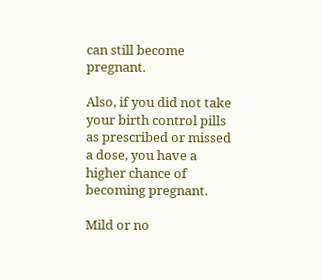can still become pregnant.

Also, if you did not take your birth control pills as prescribed or missed a dose, you have a higher chance of becoming pregnant.

Mild or no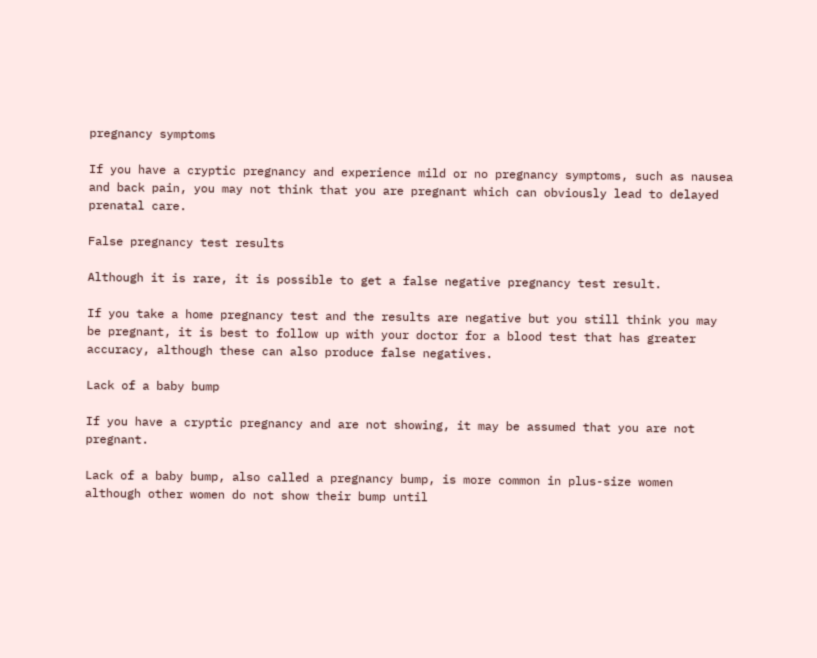pregnancy symptoms

If you have a cryptic pregnancy and experience mild or no pregnancy symptoms, such as nausea and back pain, you may not think that you are pregnant which can obviously lead to delayed prenatal care.

False pregnancy test results

Although it is rare, it is possible to get a false negative pregnancy test result.

If you take a home pregnancy test and the results are negative but you still think you may be pregnant, it is best to follow up with your doctor for a blood test that has greater accuracy, although these can also produce false negatives.

Lack of a baby bump

If you have a cryptic pregnancy and are not showing, it may be assumed that you are not pregnant.

Lack of a baby bump, also called a pregnancy bump, is more common in plus-size women although other women do not show their bump until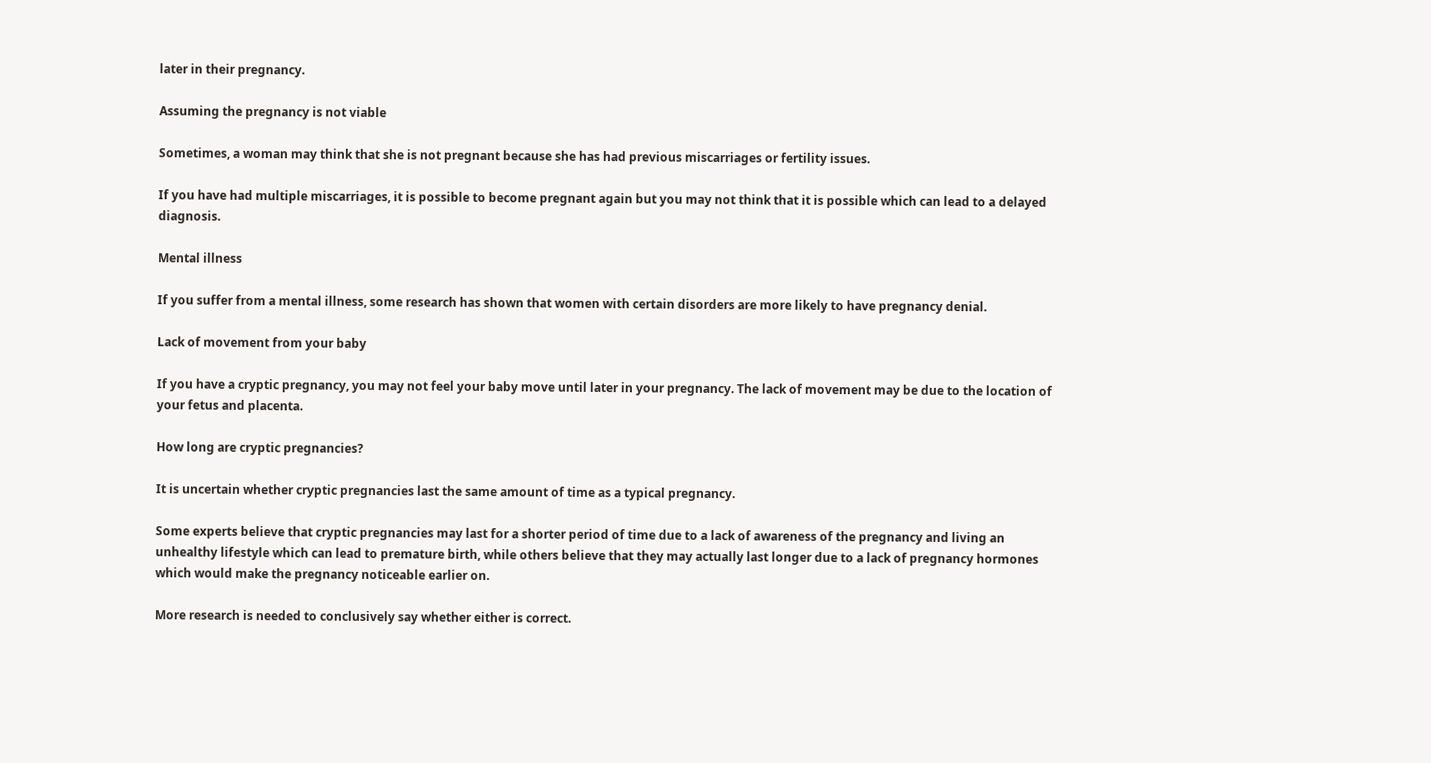later in their pregnancy.

Assuming the pregnancy is not viable

Sometimes, a woman may think that she is not pregnant because she has had previous miscarriages or fertility issues.

If you have had multiple miscarriages, it is possible to become pregnant again but you may not think that it is possible which can lead to a delayed diagnosis.

Mental illness

If you suffer from a mental illness, some research has shown that women with certain disorders are more likely to have pregnancy denial.

Lack of movement from your baby

If you have a cryptic pregnancy, you may not feel your baby move until later in your pregnancy. The lack of movement may be due to the location of your fetus and placenta.

How long are cryptic pregnancies?

It is uncertain whether cryptic pregnancies last the same amount of time as a typical pregnancy.

Some experts believe that cryptic pregnancies may last for a shorter period of time due to a lack of awareness of the pregnancy and living an unhealthy lifestyle which can lead to premature birth, while others believe that they may actually last longer due to a lack of pregnancy hormones which would make the pregnancy noticeable earlier on.

More research is needed to conclusively say whether either is correct.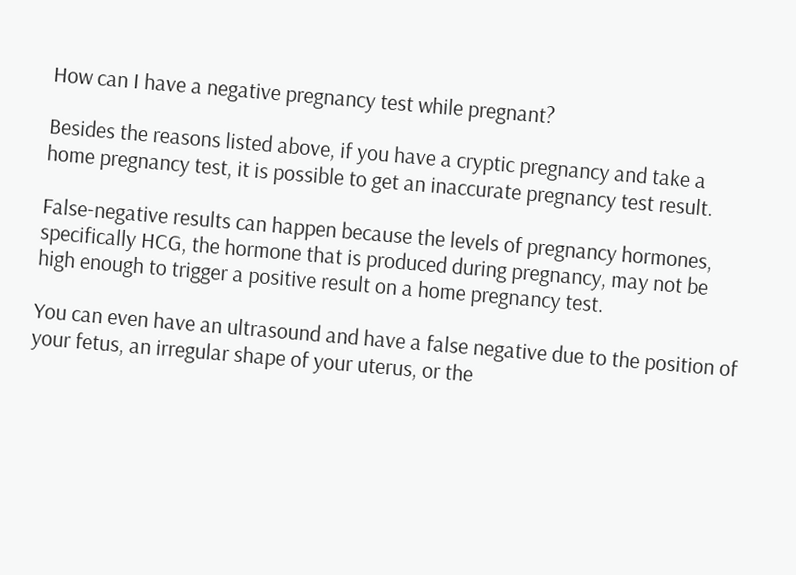How can I have a negative pregnancy test while pregnant?

Besides the reasons listed above, if you have a cryptic pregnancy and take a home pregnancy test, it is possible to get an inaccurate pregnancy test result.

False-negative results can happen because the levels of pregnancy hormones, specifically HCG, the hormone that is produced during pregnancy, may not be high enough to trigger a positive result on a home pregnancy test.

You can even have an ultrasound and have a false negative due to the position of your fetus, an irregular shape of your uterus, or the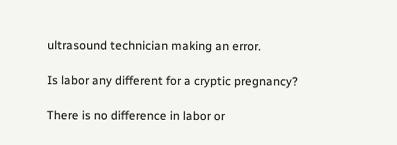ultrasound technician making an error.

Is labor any different for a cryptic pregnancy?

There is no difference in labor or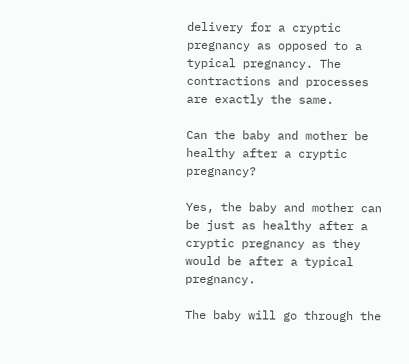delivery for a cryptic pregnancy as opposed to a typical pregnancy. The contractions and processes are exactly the same.

Can the baby and mother be healthy after a cryptic pregnancy?

Yes, the baby and mother can be just as healthy after a cryptic pregnancy as they would be after a typical pregnancy.

The baby will go through the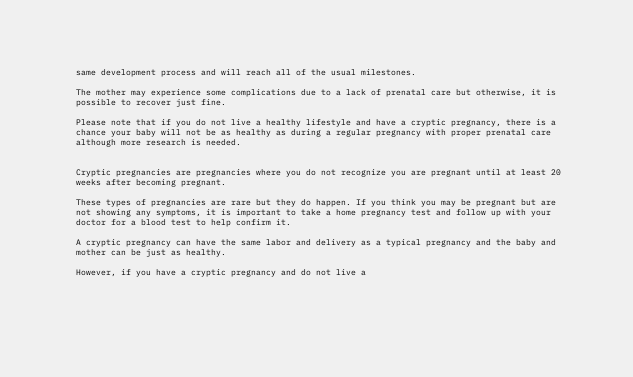same development process and will reach all of the usual milestones.

The mother may experience some complications due to a lack of prenatal care but otherwise, it is possible to recover just fine.

Please note that if you do not live a healthy lifestyle and have a cryptic pregnancy, there is a chance your baby will not be as healthy as during a regular pregnancy with proper prenatal care although more research is needed.


Cryptic pregnancies are pregnancies where you do not recognize you are pregnant until at least 20 weeks after becoming pregnant.

These types of pregnancies are rare but they do happen. If you think you may be pregnant but are not showing any symptoms, it is important to take a home pregnancy test and follow up with your doctor for a blood test to help confirm it.

A cryptic pregnancy can have the same labor and delivery as a typical pregnancy and the baby and mother can be just as healthy.

However, if you have a cryptic pregnancy and do not live a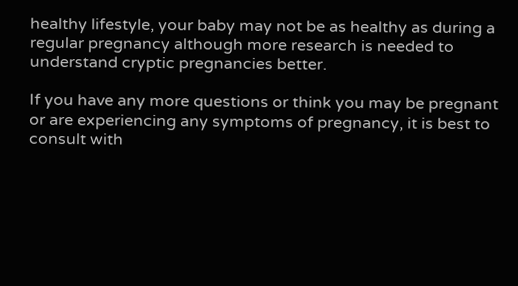healthy lifestyle, your baby may not be as healthy as during a regular pregnancy although more research is needed to understand cryptic pregnancies better.

If you have any more questions or think you may be pregnant or are experiencing any symptoms of pregnancy, it is best to consult with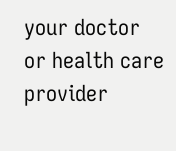your doctor or health care provider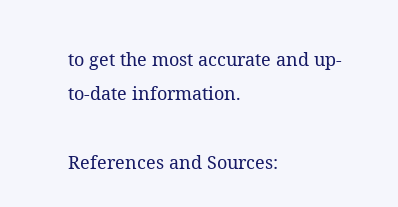to get the most accurate and up-to-date information.

References and Sources: